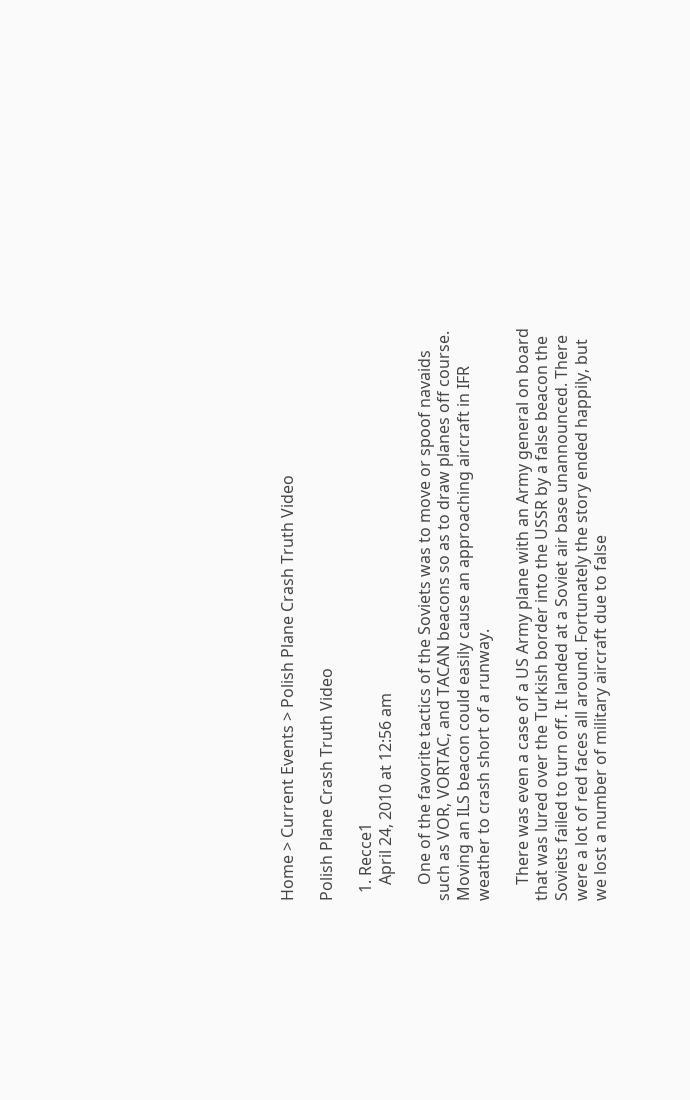Home > Current Events > Polish Plane Crash Truth Video

Polish Plane Crash Truth Video

  1. Recce1
    April 24, 2010 at 12:56 am

    One of the favorite tactics of the Soviets was to move or spoof navaids such as VOR, VORTAC, and TACAN beacons so as to draw planes off course. Moving an ILS beacon could easily cause an approaching aircraft in IFR weather to crash short of a runway.

    There was even a case of a US Army plane with an Army general on board that was lured over the Turkish border into the USSR by a false beacon the Soviets failed to turn off. It landed at a Soviet air base unannounced. There were a lot of red faces all around. Fortunately the story ended happily, but we lost a number of military aircraft due to false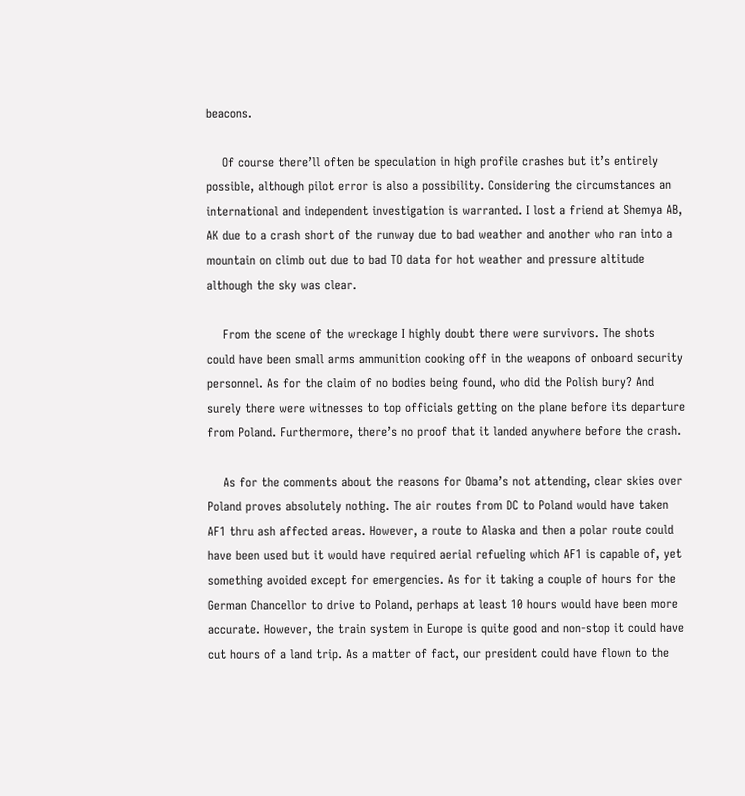beacons.

    Of course there’ll often be speculation in high profile crashes but it’s entirely possible, although pilot error is also a possibility. Considering the circumstances an international and independent investigation is warranted. I lost a friend at Shemya AB, AK due to a crash short of the runway due to bad weather and another who ran into a mountain on climb out due to bad TO data for hot weather and pressure altitude although the sky was clear.

    From the scene of the wreckage I highly doubt there were survivors. The shots could have been small arms ammunition cooking off in the weapons of onboard security personnel. As for the claim of no bodies being found, who did the Polish bury? And surely there were witnesses to top officials getting on the plane before its departure from Poland. Furthermore, there’s no proof that it landed anywhere before the crash.

    As for the comments about the reasons for Obama’s not attending, clear skies over Poland proves absolutely nothing. The air routes from DC to Poland would have taken AF1 thru ash affected areas. However, a route to Alaska and then a polar route could have been used but it would have required aerial refueling which AF1 is capable of, yet something avoided except for emergencies. As for it taking a couple of hours for the German Chancellor to drive to Poland, perhaps at least 10 hours would have been more accurate. However, the train system in Europe is quite good and non-stop it could have cut hours of a land trip. As a matter of fact, our president could have flown to the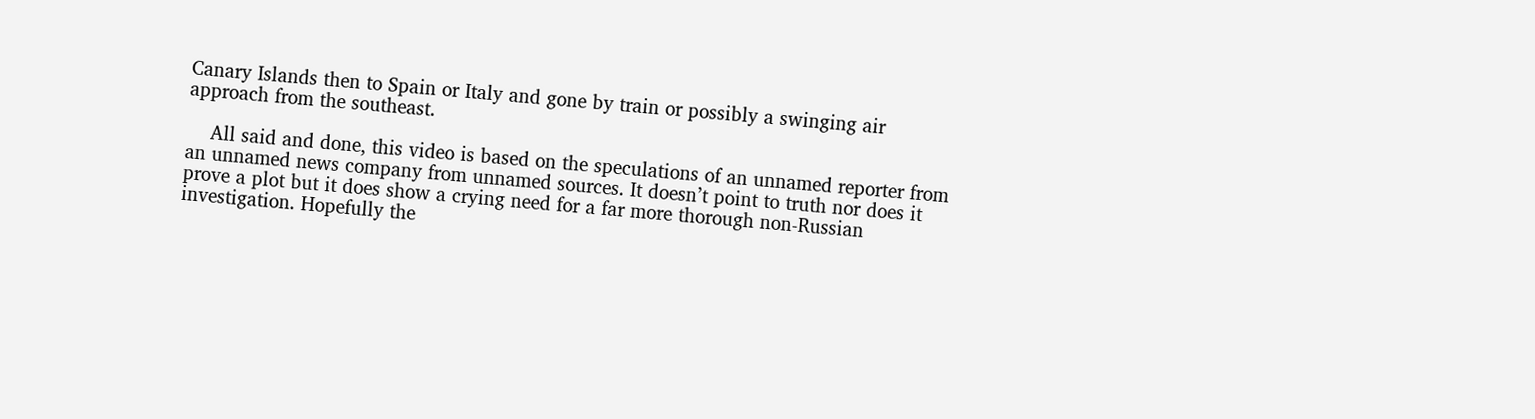Canary Islands then to Spain or Italy and gone by train or possibly a swinging air approach from the southeast.

    All said and done, this video is based on the speculations of an unnamed reporter from an unnamed news company from unnamed sources. It doesn’t point to truth nor does it prove a plot but it does show a crying need for a far more thorough non-Russian investigation. Hopefully the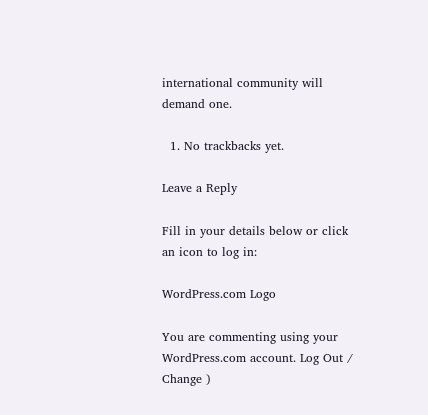international community will demand one.

  1. No trackbacks yet.

Leave a Reply

Fill in your details below or click an icon to log in:

WordPress.com Logo

You are commenting using your WordPress.com account. Log Out /  Change )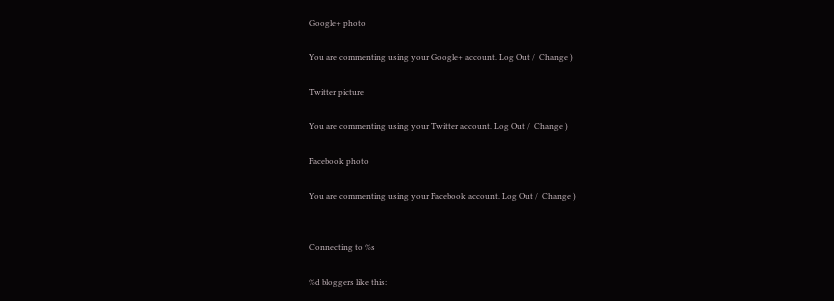Google+ photo

You are commenting using your Google+ account. Log Out /  Change )

Twitter picture

You are commenting using your Twitter account. Log Out /  Change )

Facebook photo

You are commenting using your Facebook account. Log Out /  Change )


Connecting to %s

%d bloggers like this: